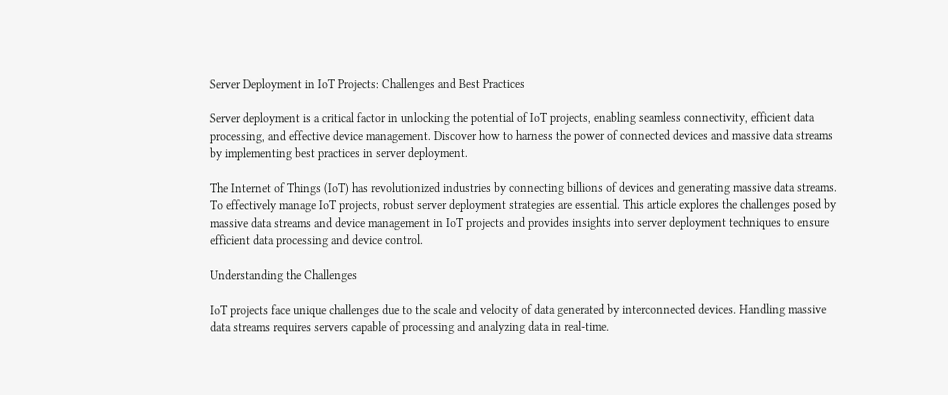Server Deployment in IoT Projects: Challenges and Best Practices

Server deployment is a critical factor in unlocking the potential of IoT projects, enabling seamless connectivity, efficient data processing, and effective device management. Discover how to harness the power of connected devices and massive data streams by implementing best practices in server deployment.

The Internet of Things (IoT) has revolutionized industries by connecting billions of devices and generating massive data streams. To effectively manage IoT projects, robust server deployment strategies are essential. This article explores the challenges posed by massive data streams and device management in IoT projects and provides insights into server deployment techniques to ensure efficient data processing and device control.

Understanding the Challenges

IoT projects face unique challenges due to the scale and velocity of data generated by interconnected devices. Handling massive data streams requires servers capable of processing and analyzing data in real-time.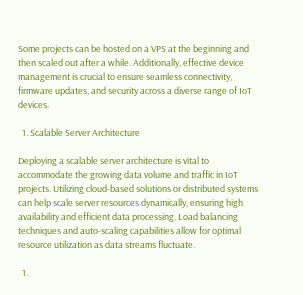Some projects can be hosted on a VPS at the beginning and then scaled out after a while. Additionally, effective device management is crucial to ensure seamless connectivity, firmware updates, and security across a diverse range of IoT devices.

  1. Scalable Server Architecture

Deploying a scalable server architecture is vital to accommodate the growing data volume and traffic in IoT projects. Utilizing cloud-based solutions or distributed systems can help scale server resources dynamically, ensuring high availability and efficient data processing. Load balancing techniques and auto-scaling capabilities allow for optimal resource utilization as data streams fluctuate.

  1.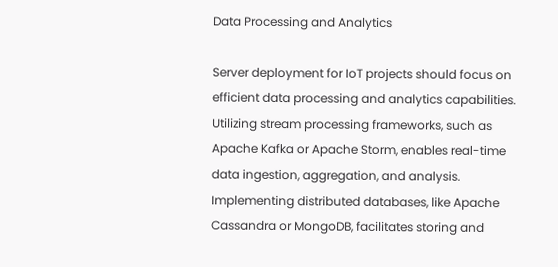Data Processing and Analytics

Server deployment for IoT projects should focus on efficient data processing and analytics capabilities. Utilizing stream processing frameworks, such as Apache Kafka or Apache Storm, enables real-time data ingestion, aggregation, and analysis. Implementing distributed databases, like Apache Cassandra or MongoDB, facilitates storing and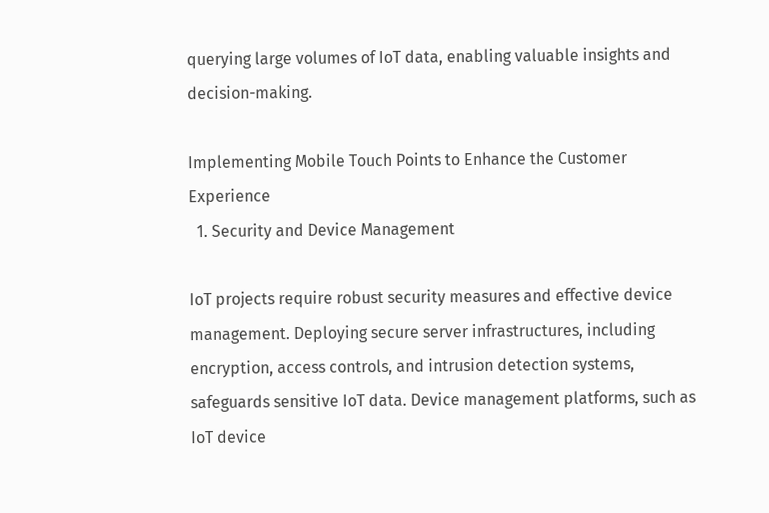querying large volumes of IoT data, enabling valuable insights and decision-making.

Implementing Mobile Touch Points to Enhance the Customer Experience
  1. Security and Device Management

IoT projects require robust security measures and effective device management. Deploying secure server infrastructures, including encryption, access controls, and intrusion detection systems, safeguards sensitive IoT data. Device management platforms, such as IoT device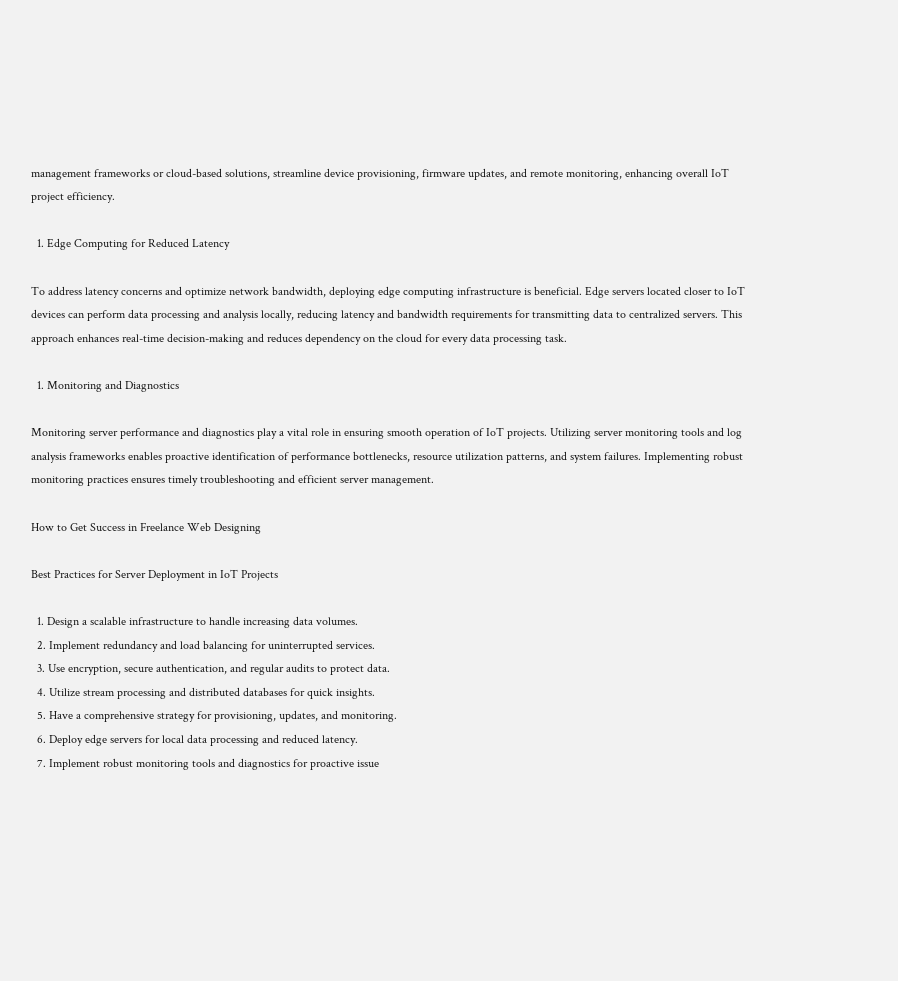management frameworks or cloud-based solutions, streamline device provisioning, firmware updates, and remote monitoring, enhancing overall IoT project efficiency.

  1. Edge Computing for Reduced Latency

To address latency concerns and optimize network bandwidth, deploying edge computing infrastructure is beneficial. Edge servers located closer to IoT devices can perform data processing and analysis locally, reducing latency and bandwidth requirements for transmitting data to centralized servers. This approach enhances real-time decision-making and reduces dependency on the cloud for every data processing task.

  1. Monitoring and Diagnostics

Monitoring server performance and diagnostics play a vital role in ensuring smooth operation of IoT projects. Utilizing server monitoring tools and log analysis frameworks enables proactive identification of performance bottlenecks, resource utilization patterns, and system failures. Implementing robust monitoring practices ensures timely troubleshooting and efficient server management.

How to Get Success in Freelance Web Designing

Best Practices for Server Deployment in IoT Projects

  1. Design a scalable infrastructure to handle increasing data volumes.
  2. Implement redundancy and load balancing for uninterrupted services.
  3. Use encryption, secure authentication, and regular audits to protect data.
  4. Utilize stream processing and distributed databases for quick insights.
  5. Have a comprehensive strategy for provisioning, updates, and monitoring.
  6. Deploy edge servers for local data processing and reduced latency.
  7. Implement robust monitoring tools and diagnostics for proactive issue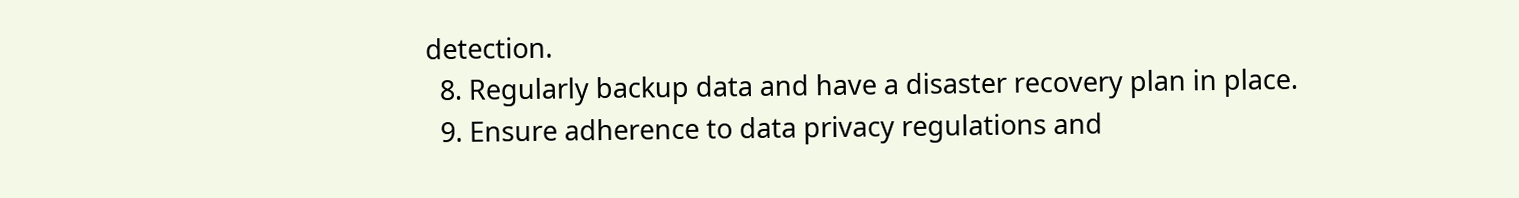detection.
  8. Regularly backup data and have a disaster recovery plan in place.
  9. Ensure adherence to data privacy regulations and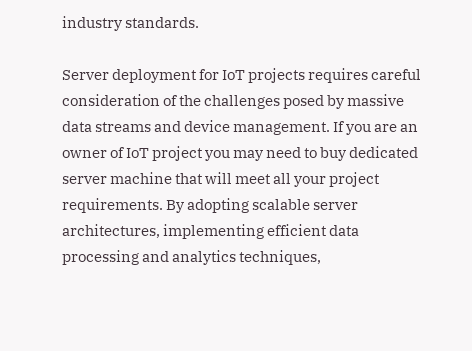industry standards.

Server deployment for IoT projects requires careful consideration of the challenges posed by massive data streams and device management. If you are an owner of IoT project you may need to buy dedicated server machine that will meet all your project requirements. By adopting scalable server architectures, implementing efficient data processing and analytics techniques,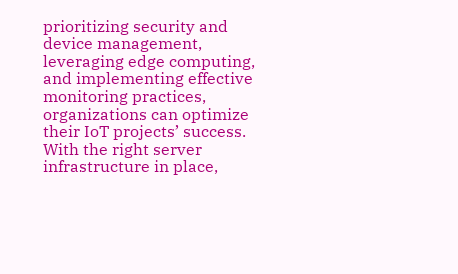prioritizing security and device management, leveraging edge computing, and implementing effective monitoring practices, organizations can optimize their IoT projects’ success. With the right server infrastructure in place,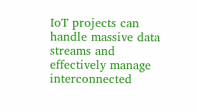IoT projects can handle massive data streams and effectively manage interconnected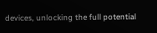devices, unlocking the full potential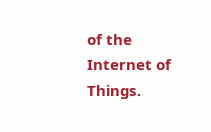of the Internet of Things.